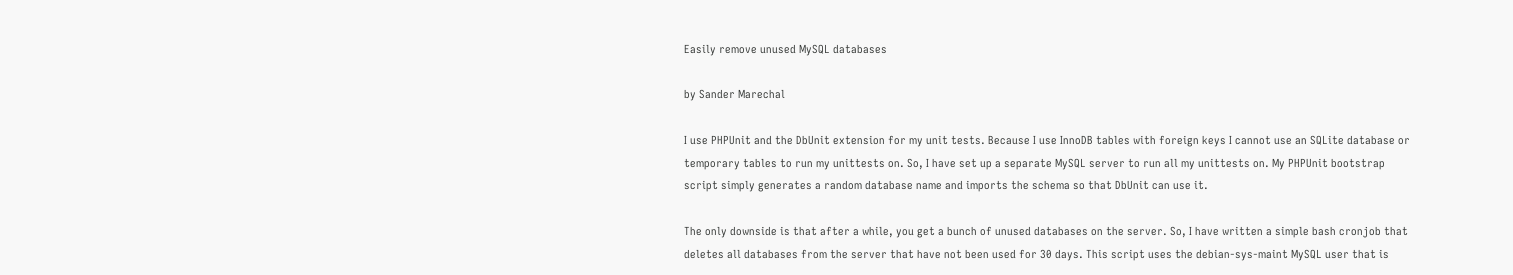Easily remove unused MySQL databases

by Sander Marechal

I use PHPUnit and the DbUnit extension for my unit tests. Because I use InnoDB tables with foreign keys I cannot use an SQLite database or temporary tables to run my unittests on. So, I have set up a separate MySQL server to run all my unittests on. My PHPUnit bootstrap script simply generates a random database name and imports the schema so that DbUnit can use it.

The only downside is that after a while, you get a bunch of unused databases on the server. So, I have written a simple bash cronjob that deletes all databases from the server that have not been used for 30 days. This script uses the debian-sys-maint MySQL user that is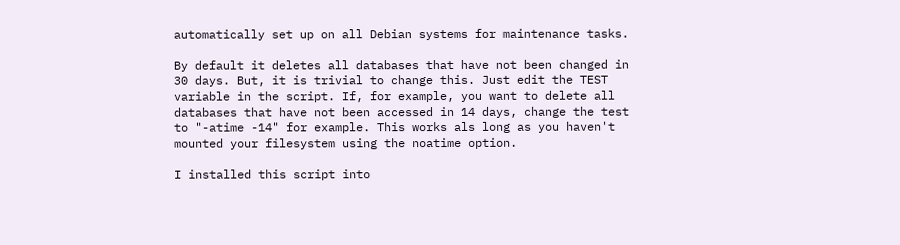automatically set up on all Debian systems for maintenance tasks.

By default it deletes all databases that have not been changed in 30 days. But, it is trivial to change this. Just edit the TEST variable in the script. If, for example, you want to delete all databases that have not been accessed in 14 days, change the test to "-atime -14" for example. This works als long as you haven't mounted your filesystem using the noatime option.

I installed this script into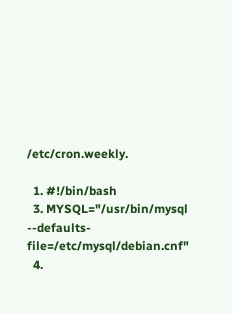/etc/cron.weekly.

  1. #!/bin/bash
  3. MYSQL="/usr/bin/mysql --defaults-file=/etc/mysql/debian.cnf"
  4.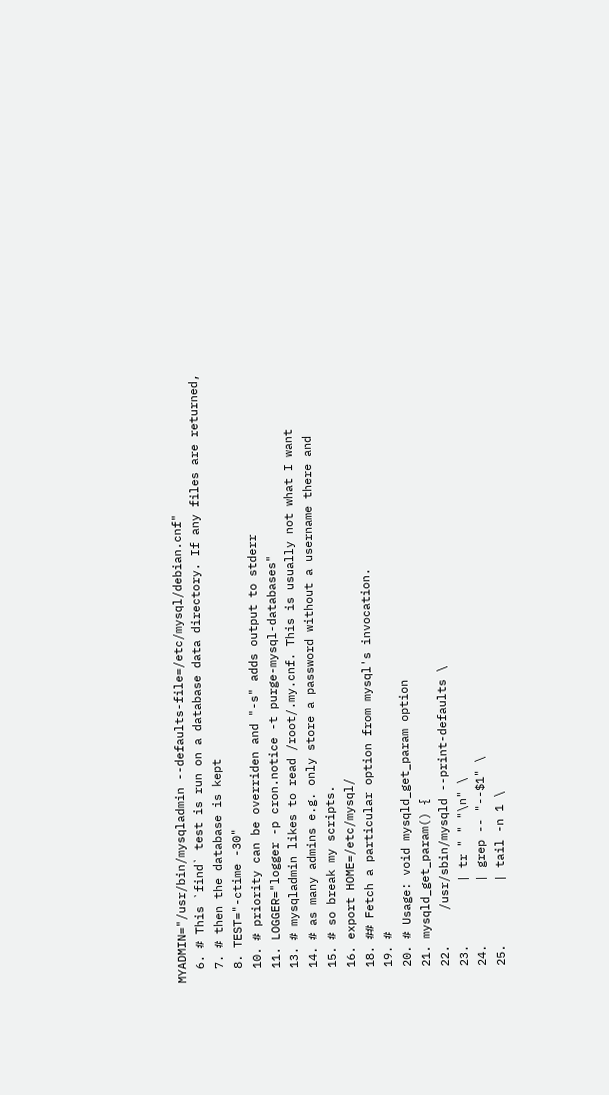MYADMIN="/usr/bin/mysqladmin --defaults-file=/etc/mysql/debian.cnf"
  6. # This `find` test is run on a database data directory. If any files are returned,
  7. # then the database is kept
  8. TEST="-ctime -30"
  10. # priority can be overriden and "-s" adds output to stderr
  11. LOGGER="logger -p cron.notice -t purge-mysql-databases"
  13. # mysqladmin likes to read /root/.my.cnf. This is usually not what I want
  14. # as many admins e.g. only store a password without a username there and
  15. # so break my scripts.
  16. export HOME=/etc/mysql/
  18. ## Fetch a particular option from mysql's invocation.
  19. #
  20. # Usage: void mysqld_get_param option
  21. mysqld_get_param() {
  22.     /usr/sbin/mysqld --print-defaults \
  23.         | tr " " "\n" \
  24.         | grep -- "--$1" \
  25.         | tail -n 1 \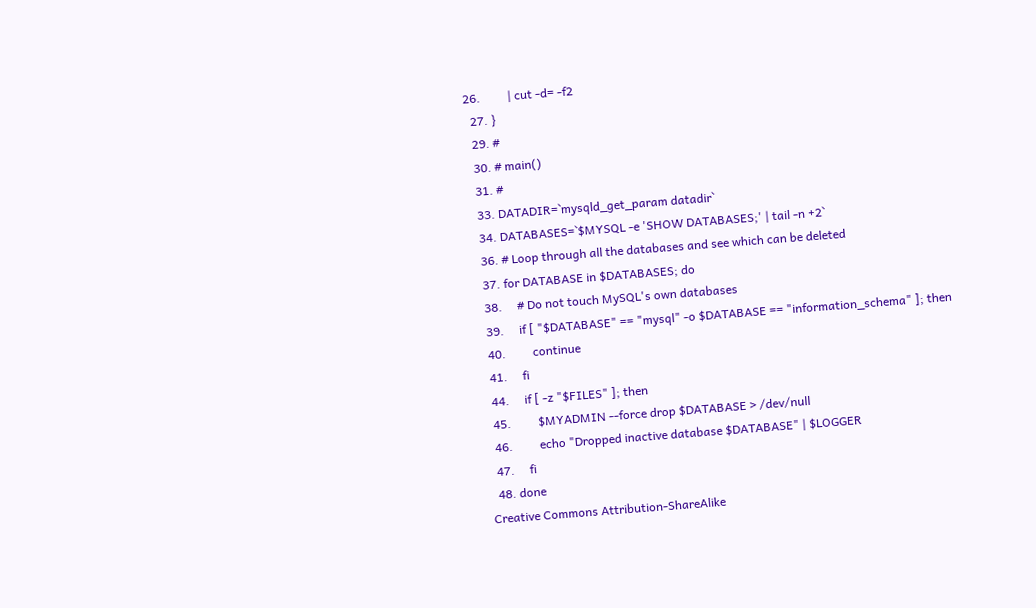26.         | cut -d= -f2
  27. }
  29. #
  30. # main()
  31. #
  33. DATADIR=`mysqld_get_param datadir`
  34. DATABASES=`$MYSQL -e 'SHOW DATABASES;' | tail -n +2`
  36. # Loop through all the databases and see which can be deleted
  37. for DATABASE in $DATABASES; do
  38.     # Do not touch MySQL's own databases
  39.     if [ "$DATABASE" == "mysql" -o $DATABASE == "information_schema" ]; then
  40.         continue
  41.     fi
  44.     if [ -z "$FILES" ]; then
  45.         $MYADMIN --force drop $DATABASE > /dev/null
  46.         echo "Dropped inactive database $DATABASE" | $LOGGER
  47.     fi
  48. done
Creative Commons Attribution-ShareAlike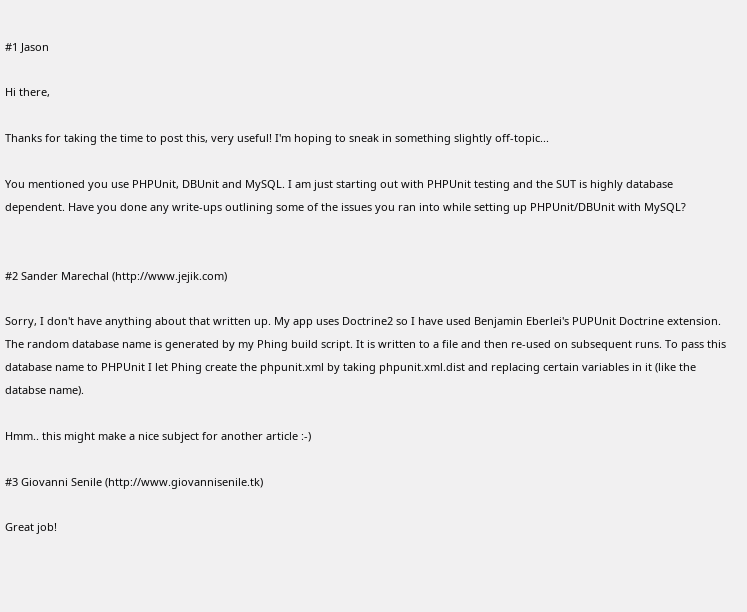#1 Jason

Hi there,

Thanks for taking the time to post this, very useful! I'm hoping to sneak in something slightly off-topic...

You mentioned you use PHPUnit, DBUnit and MySQL. I am just starting out with PHPUnit testing and the SUT is highly database dependent. Have you done any write-ups outlining some of the issues you ran into while setting up PHPUnit/DBUnit with MySQL?


#2 Sander Marechal (http://www.jejik.com)

Sorry, I don't have anything about that written up. My app uses Doctrine2 so I have used Benjamin Eberlei's PUPUnit Doctrine extension. The random database name is generated by my Phing build script. It is written to a file and then re-used on subsequent runs. To pass this database name to PHPUnit I let Phing create the phpunit.xml by taking phpunit.xml.dist and replacing certain variables in it (like the databse name).

Hmm.. this might make a nice subject for another article :-)

#3 Giovanni Senile (http://www.giovannisenile.tk)

Great job!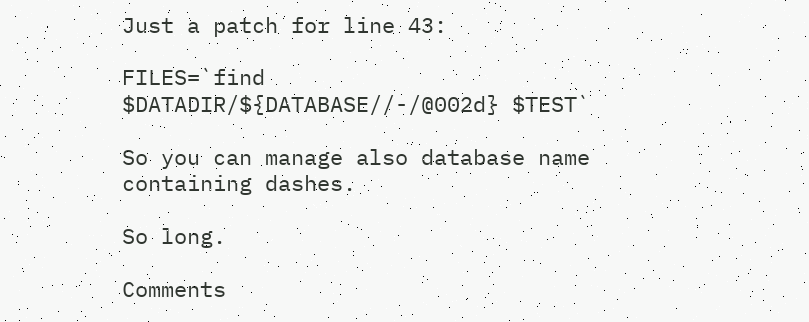Just a patch for line 43:

FILES=`find $DATADIR/${DATABASE//-/@002d} $TEST`

So you can manage also database name containing dashes.

So long.

Comments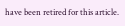have been retired for this article.